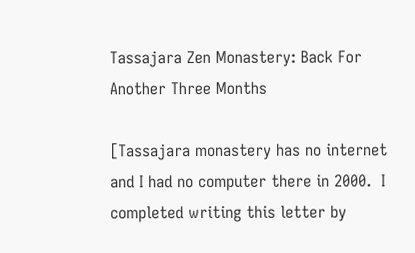Tassajara Zen Monastery: Back For Another Three Months

[Tassajara monastery has no internet and I had no computer there in 2000.  I completed writing this letter by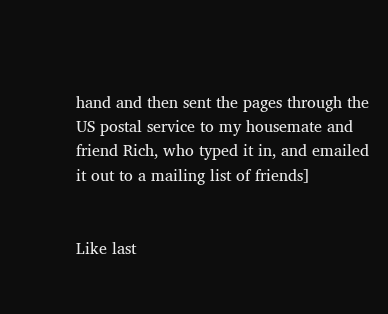hand and then sent the pages through the US postal service to my housemate and friend Rich, who typed it in, and emailed it out to a mailing list of friends]


Like last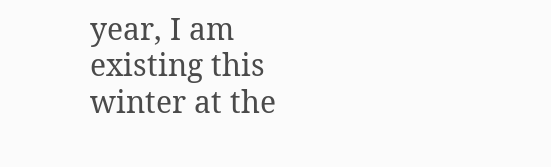year, I am existing this winter at the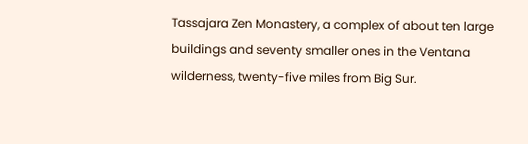Tassajara Zen Monastery, a complex of about ten large buildings and seventy smaller ones in the Ventana wilderness, twenty-five miles from Big Sur.